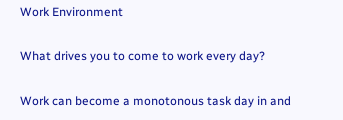Work Environment

What drives you to come to work every day?

Work can become a monotonous task day in and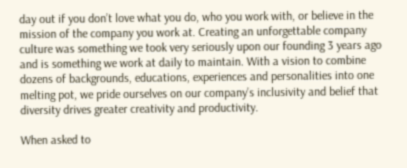day out if you don’t love what you do, who you work with, or believe in the mission of the company you work at. Creating an unforgettable company culture was something we took very seriously upon our founding 3 years ago and is something we work at daily to maintain. With a vision to combine dozens of backgrounds, educations, experiences and personalities into one melting pot, we pride ourselves on our company’s inclusivity and belief that diversity drives greater creativity and productivity.

When asked to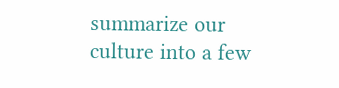summarize our culture into a few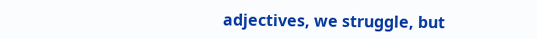adjectives, we struggle, but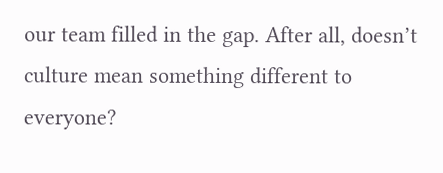our team filled in the gap. After all, doesn’t culture mean something different to everyone?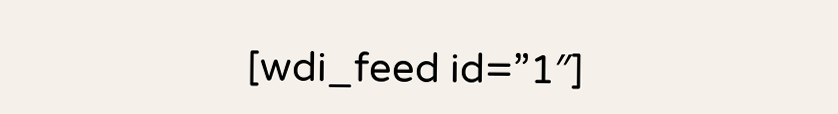[wdi_feed id=”1″]